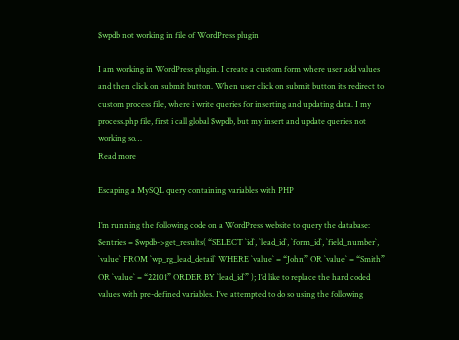$wpdb not working in file of WordPress plugin

I am working in WordPress plugin. I create a custom form where user add values and then click on submit button. When user click on submit button its redirect to custom process file, where i write queries for inserting and updating data. I my process.php file, first i call global $wpdb, but my insert and update queries not working so…
Read more

Escaping a MySQL query containing variables with PHP

I’m running the following code on a WordPress website to query the database: $entries = $wpdb->get_results( “SELECT `id`, `lead_id`, `form_id`, `field_number`, `value` FROM `wp_rg_lead_detail` WHERE `value` = “John” OR `value` = “Smith” OR `value` = “22101” ORDER BY `lead_id`” ); I’d like to replace the hard coded values with pre-defined variables. I’ve attempted to do so using the following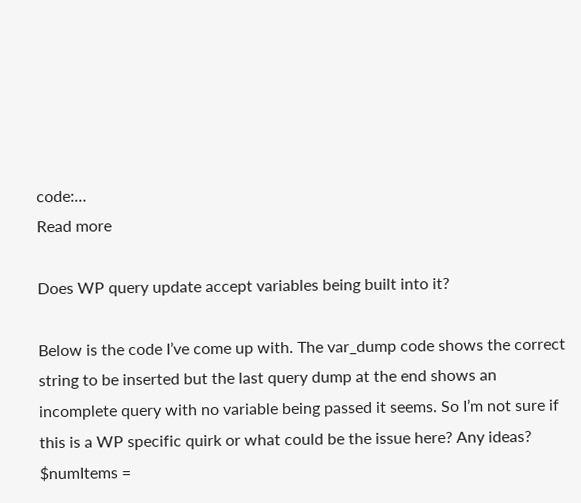code:…
Read more

Does WP query update accept variables being built into it?

Below is the code I’ve come up with. The var_dump code shows the correct string to be inserted but the last query dump at the end shows an incomplete query with no variable being passed it seems. So I’m not sure if this is a WP specific quirk or what could be the issue here? Any ideas? $numItems =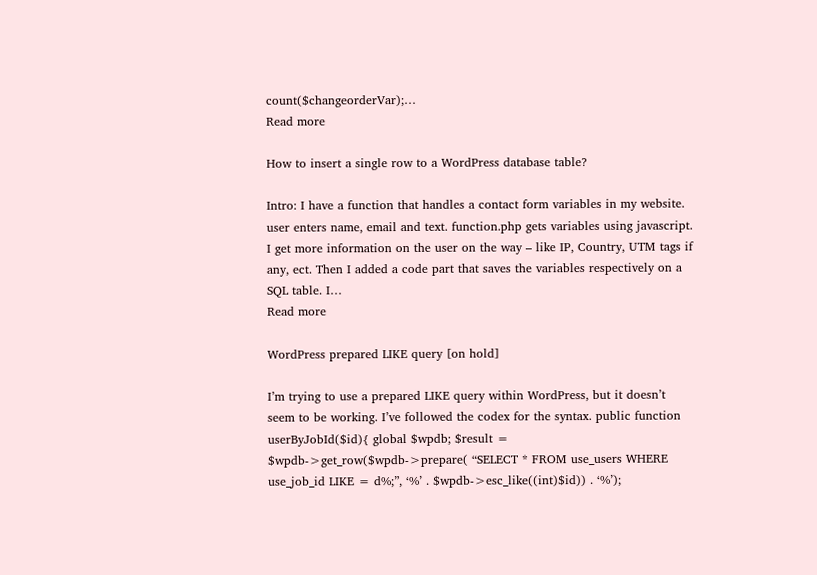count($changeorderVar);…
Read more

How to insert a single row to a WordPress database table?

Intro: I have a function that handles a contact form variables in my website. user enters name, email and text. function.php gets variables using javascript. I get more information on the user on the way – like IP, Country, UTM tags if any, ect. Then I added a code part that saves the variables respectively on a SQL table. I…
Read more

WordPress prepared LIKE query [on hold]

I’m trying to use a prepared LIKE query within WordPress, but it doesn’t seem to be working. I’ve followed the codex for the syntax. public function userByJobId($id){ global $wpdb; $result = $wpdb->get_row($wpdb->prepare( “SELECT * FROM use_users WHERE use_job_id LIKE = d%;”, ‘%’ . $wpdb->esc_like((int)$id)) . ‘%’);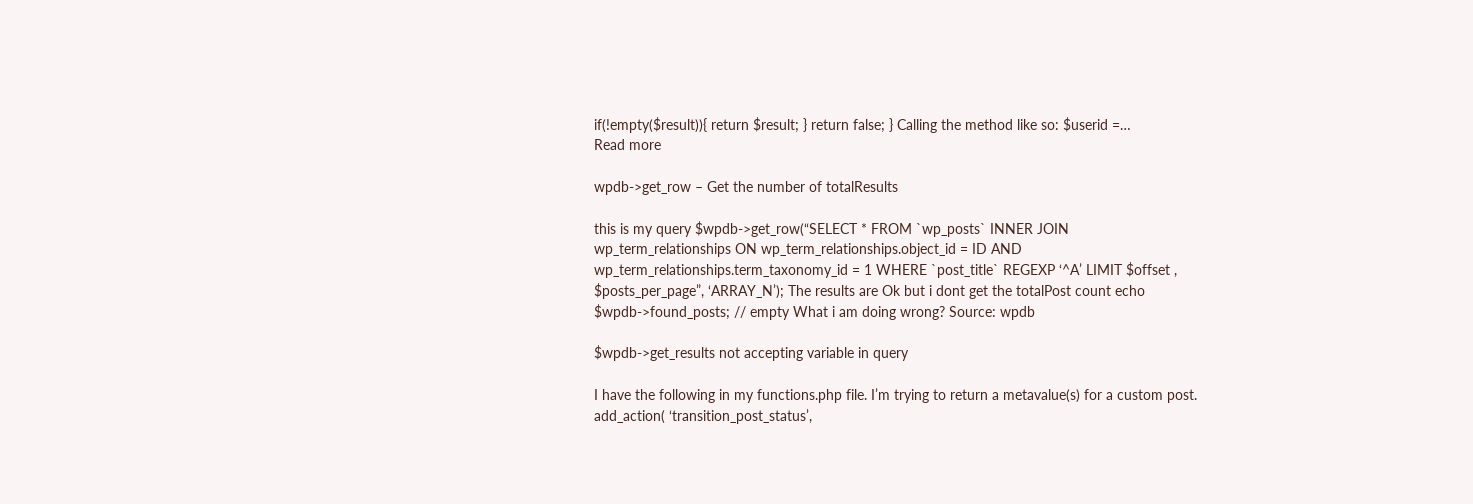if(!empty($result)){ return $result; } return false; } Calling the method like so: $userid =…
Read more

wpdb->get_row – Get the number of totalResults

this is my query $wpdb->get_row(“SELECT * FROM `wp_posts` INNER JOIN wp_term_relationships ON wp_term_relationships.object_id = ID AND wp_term_relationships.term_taxonomy_id = 1 WHERE `post_title` REGEXP ‘^A’ LIMIT $offset , $posts_per_page”, ‘ARRAY_N’); The results are Ok but i dont get the totalPost count echo $wpdb->found_posts; // empty What i am doing wrong? Source: wpdb

$wpdb->get_results not accepting variable in query

I have the following in my functions.php file. I’m trying to return a metavalue(s) for a custom post. add_action( ‘transition_post_status’,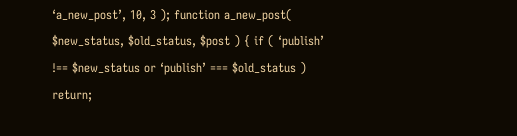‘a_new_post’, 10, 3 ); function a_new_post( $new_status, $old_status, $post ) { if ( ‘publish’ !== $new_status or ‘publish’ === $old_status ) return;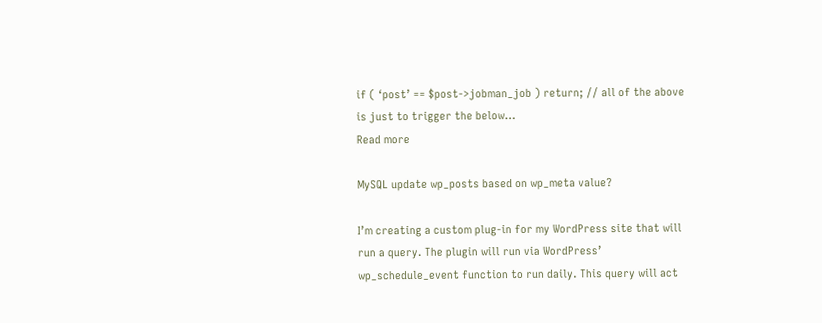if ( ‘post’ == $post->jobman_job ) return; // all of the above is just to trigger the below…
Read more

MySQL update wp_posts based on wp_meta value?

I’m creating a custom plug-in for my WordPress site that will run a query. The plugin will run via WordPress’ wp_schedule_event function to run daily. This query will act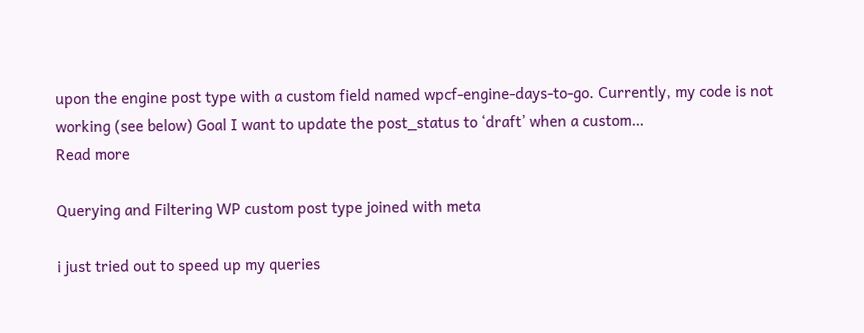upon the engine post type with a custom field named wpcf-engine-days-to-go. Currently, my code is not working (see below) Goal I want to update the post_status to ‘draft’ when a custom…
Read more

Querying and Filtering WP custom post type joined with meta

i just tried out to speed up my queries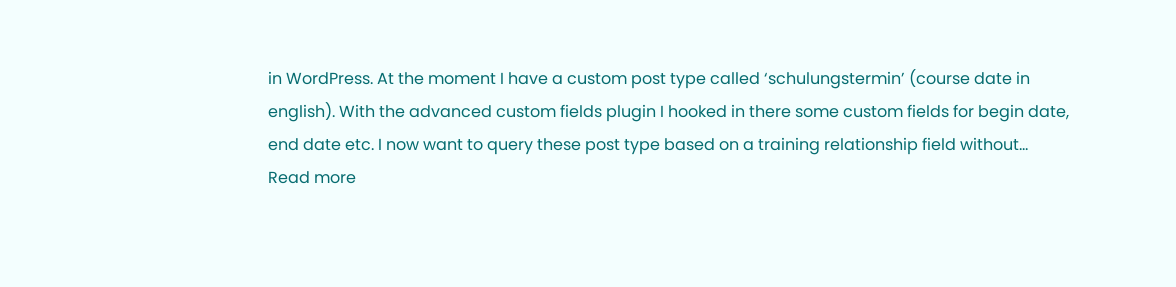in WordPress. At the moment I have a custom post type called ‘schulungstermin’ (course date in english). With the advanced custom fields plugin I hooked in there some custom fields for begin date, end date etc. I now want to query these post type based on a training relationship field without…
Read more